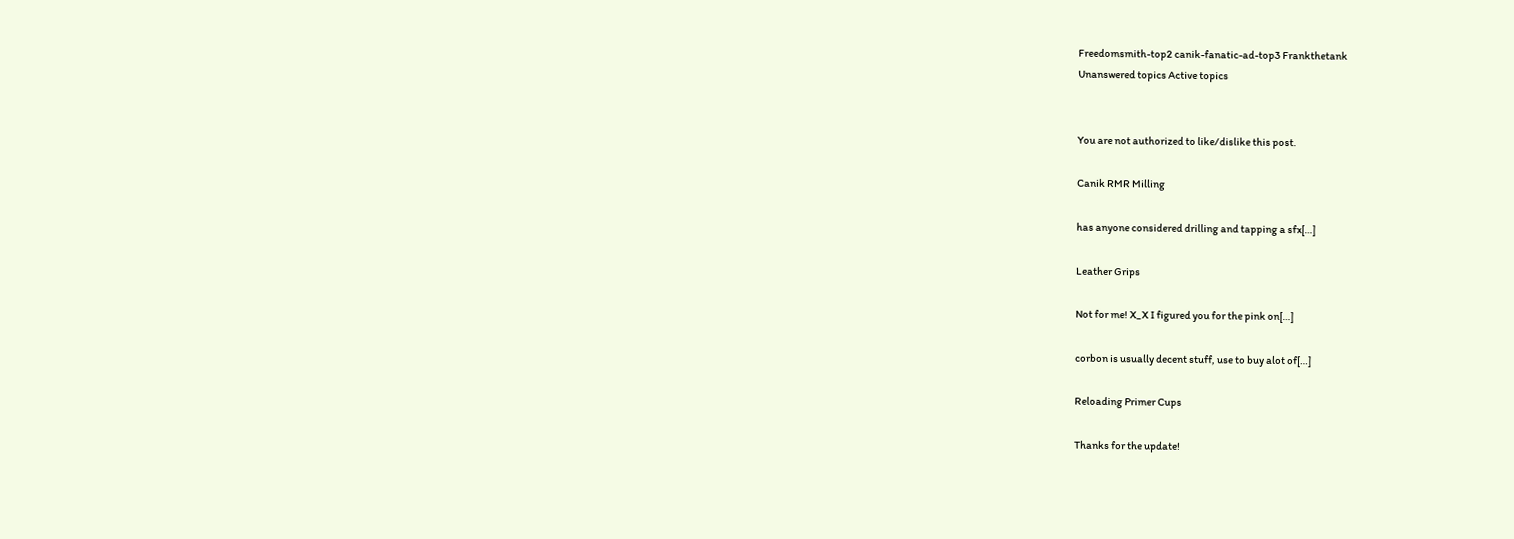Freedomsmith-top2 canik-fanatic-ad-top3 Frankthetank
Unanswered topics Active topics


You are not authorized to like/dislike this post.

Canik RMR Milling

has anyone considered drilling and tapping a sfx[…]

Leather Grips

Not for me! X_X I figured you for the pink on[…]

corbon is usually decent stuff, use to buy alot of[…]

Reloading Primer Cups

Thanks for the update!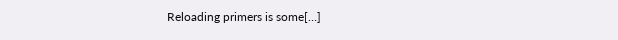Reloading primers is some[…]